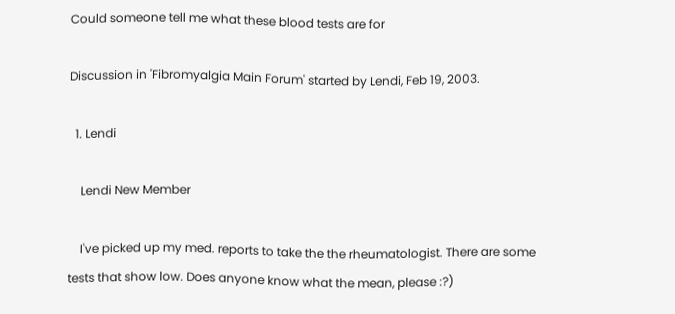Could someone tell me what these blood tests are for

Discussion in 'Fibromyalgia Main Forum' started by Lendi, Feb 19, 2003.

  1. Lendi

    Lendi New Member

    I've picked up my med. reports to take the the rheumatologist. There are some tests that show low. Does anyone know what the mean, please :?)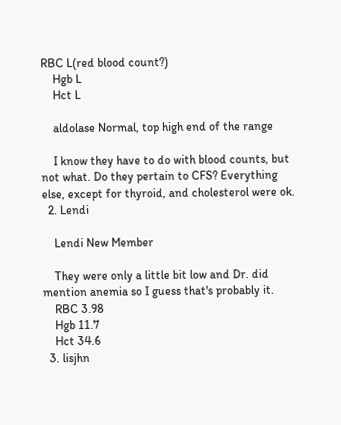RBC L(red blood count?)
    Hgb L
    Hct L

    aldolase Normal, top high end of the range

    I know they have to do with blood counts, but not what. Do they pertain to CFS? Everything else, except for thyroid, and cholesterol were ok.
  2. Lendi

    Lendi New Member

    They were only a little bit low and Dr. did mention anemia so I guess that's probably it.
    RBC 3.98
    Hgb 11.7
    Hct 34.6
  3. lisjhn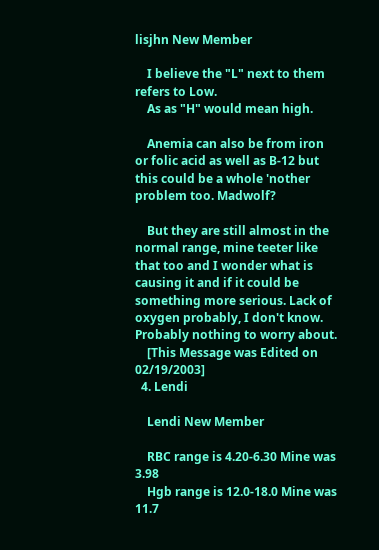lisjhn New Member

    I believe the "L" next to them refers to Low.
    As as "H" would mean high.

    Anemia can also be from iron or folic acid as well as B-12 but this could be a whole 'nother problem too. Madwolf?

    But they are still almost in the normal range, mine teeter like that too and I wonder what is causing it and if it could be something more serious. Lack of oxygen probably, I don't know. Probably nothing to worry about.
    [This Message was Edited on 02/19/2003]
  4. Lendi

    Lendi New Member

    RBC range is 4.20-6.30 Mine was 3.98
    Hgb range is 12.0-18.0 Mine was 11.7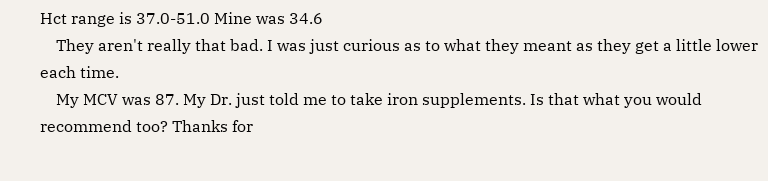Hct range is 37.0-51.0 Mine was 34.6
    They aren't really that bad. I was just curious as to what they meant as they get a little lower each time.
    My MCV was 87. My Dr. just told me to take iron supplements. Is that what you would recommend too? Thanks for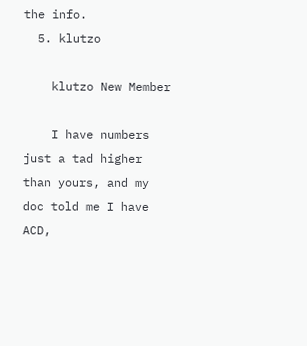the info.
  5. klutzo

    klutzo New Member

    I have numbers just a tad higher than yours, and my doc told me I have ACD,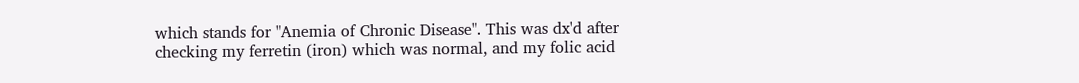which stands for "Anemia of Chronic Disease". This was dx'd after checking my ferretin (iron) which was normal, and my folic acid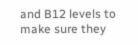and B12 levels to make sure they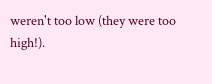weren't too low (they were too high!).